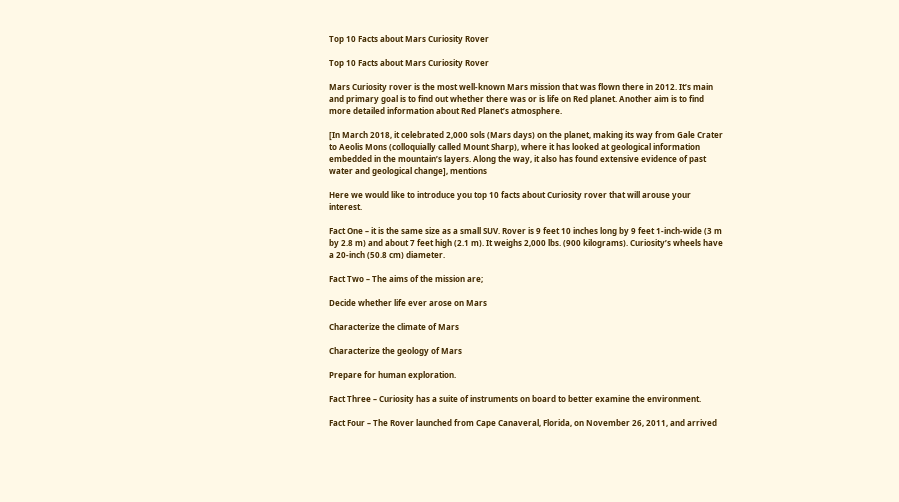Top 10 Facts about Mars Curiosity Rover

Top 10 Facts about Mars Curiosity Rover

Mars Curiosity rover is the most well-known Mars mission that was flown there in 2012. It’s main and primary goal is to find out whether there was or is life on Red planet. Another aim is to find more detailed information about Red Planet’s atmosphere.

[In March 2018, it celebrated 2,000 sols (Mars days) on the planet, making its way from Gale Crater to Aeolis Mons (colloquially called Mount Sharp), where it has looked at geological information embedded in the mountain’s layers. Along the way, it also has found extensive evidence of past water and geological change], mentions

Here we would like to introduce you top 10 facts about Curiosity rover that will arouse your interest.

Fact One – it is the same size as a small SUV. Rover is 9 feet 10 inches long by 9 feet 1-inch-wide (3 m by 2.8 m) and about 7 feet high (2.1 m). It weighs 2,000 lbs. (900 kilograms). Curiosity’s wheels have a 20-inch (50.8 cm) diameter.

Fact Two – The aims of the mission are;

Decide whether life ever arose on Mars

Characterize the climate of Mars

Characterize the geology of Mars

Prepare for human exploration.

Fact Three – Curiosity has a suite of instruments on board to better examine the environment.

Fact Four – The Rover launched from Cape Canaveral, Florida, on November 26, 2011, and arrived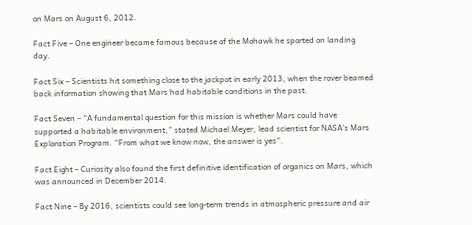on Mars on August 6, 2012.

Fact Five – One engineer became famous because of the Mohawk he sported on landing day.

Fact Six – Scientists hit something close to the jackpot in early 2013, when the rover beamed back information showing that Mars had habitable conditions in the past.

Fact Seven – “A fundamental question for this mission is whether Mars could have supported a habitable environment,” stated Michael Meyer, lead scientist for NASA’s Mars Exploration Program. “From what we know now, the answer is yes”.

Fact Eight – Curiosity also found the first definitive identification of organics on Mars, which was announced in December 2014.

Fact Nine – By 2016, scientists could see long-term trends in atmospheric pressure and air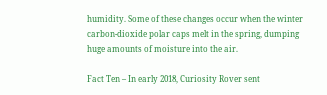humidity. Some of these changes occur when the winter carbon-dioxide polar caps melt in the spring, dumping huge amounts of moisture into the air.

Fact Ten – In early 2018, Curiosity Rover sent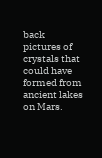back pictures of crystals that could have formed from ancient lakes on Mars.